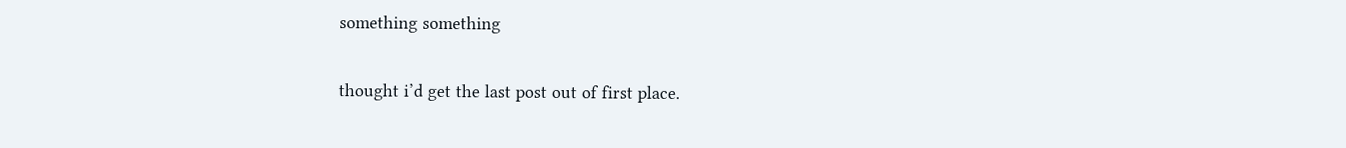something something

thought i’d get the last post out of first place.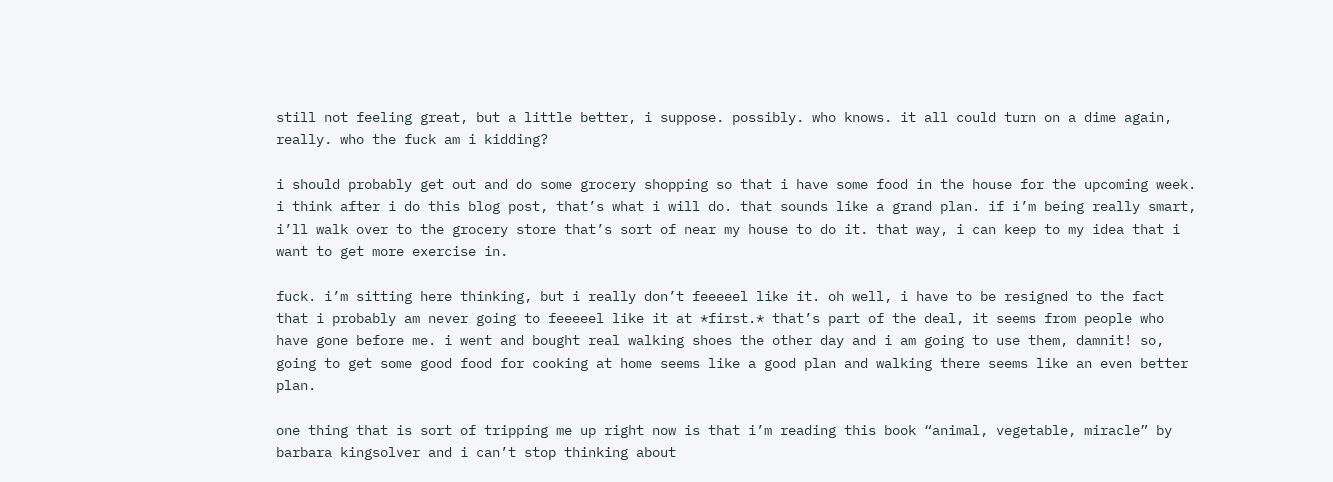still not feeling great, but a little better, i suppose. possibly. who knows. it all could turn on a dime again, really. who the fuck am i kidding?

i should probably get out and do some grocery shopping so that i have some food in the house for the upcoming week. i think after i do this blog post, that’s what i will do. that sounds like a grand plan. if i’m being really smart, i’ll walk over to the grocery store that’s sort of near my house to do it. that way, i can keep to my idea that i want to get more exercise in.

fuck. i’m sitting here thinking, but i really don’t feeeeel like it. oh well, i have to be resigned to the fact that i probably am never going to feeeeel like it at *first.* that’s part of the deal, it seems from people who have gone before me. i went and bought real walking shoes the other day and i am going to use them, damnit! so, going to get some good food for cooking at home seems like a good plan and walking there seems like an even better plan.

one thing that is sort of tripping me up right now is that i’m reading this book “animal, vegetable, miracle” by barbara kingsolver and i can’t stop thinking about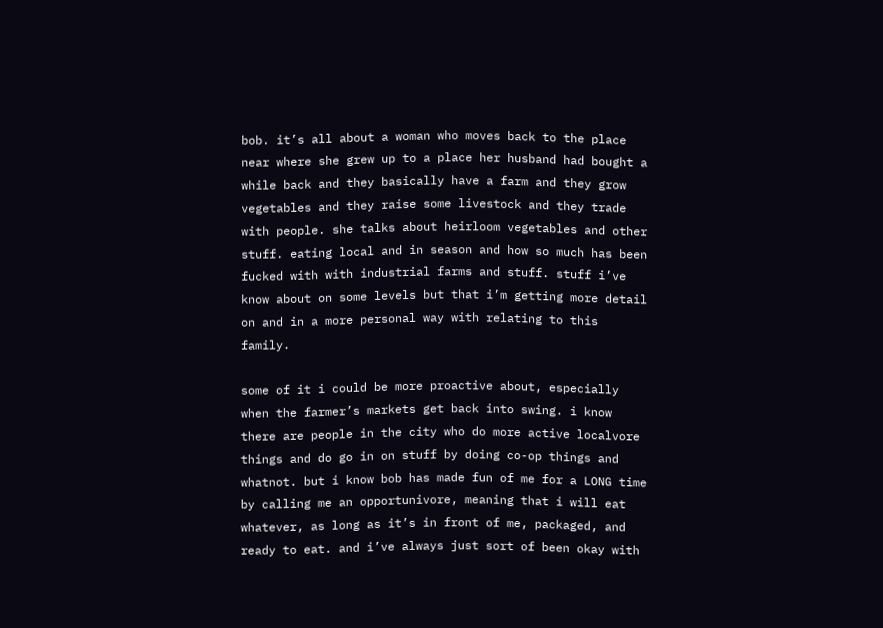bob. it’s all about a woman who moves back to the place near where she grew up to a place her husband had bought a while back and they basically have a farm and they grow vegetables and they raise some livestock and they trade with people. she talks about heirloom vegetables and other stuff. eating local and in season and how so much has been fucked with with industrial farms and stuff. stuff i’ve know about on some levels but that i’m getting more detail on and in a more personal way with relating to this family.

some of it i could be more proactive about, especially when the farmer’s markets get back into swing. i know there are people in the city who do more active localvore things and do go in on stuff by doing co-op things and whatnot. but i know bob has made fun of me for a LONG time by calling me an opportunivore, meaning that i will eat whatever, as long as it’s in front of me, packaged, and ready to eat. and i’ve always just sort of been okay with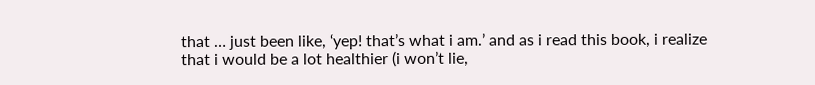that … just been like, ‘yep! that’s what i am.’ and as i read this book, i realize that i would be a lot healthier (i won’t lie,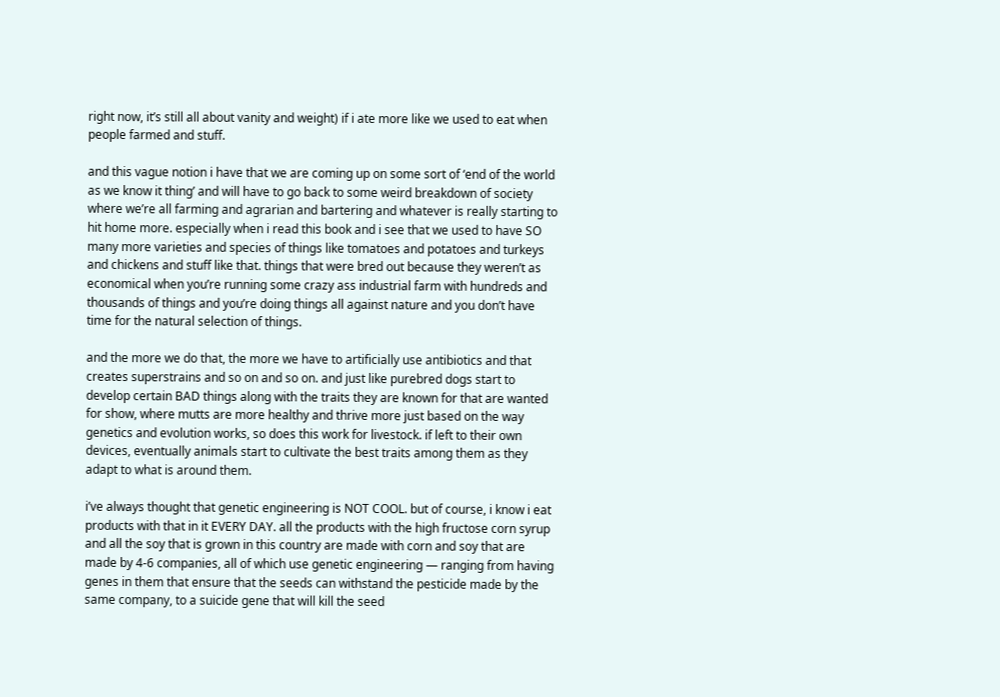right now, it’s still all about vanity and weight) if i ate more like we used to eat when people farmed and stuff.

and this vague notion i have that we are coming up on some sort of ‘end of the world as we know it thing’ and will have to go back to some weird breakdown of society where we’re all farming and agrarian and bartering and whatever is really starting to hit home more. especially when i read this book and i see that we used to have SO many more varieties and species of things like tomatoes and potatoes and turkeys and chickens and stuff like that. things that were bred out because they weren’t as economical when you’re running some crazy ass industrial farm with hundreds and thousands of things and you’re doing things all against nature and you don’t have time for the natural selection of things.

and the more we do that, the more we have to artificially use antibiotics and that creates superstrains and so on and so on. and just like purebred dogs start to develop certain BAD things along with the traits they are known for that are wanted for show, where mutts are more healthy and thrive more just based on the way genetics and evolution works, so does this work for livestock. if left to their own devices, eventually animals start to cultivate the best traits among them as they adapt to what is around them.

i’ve always thought that genetic engineering is NOT COOL. but of course, i know i eat products with that in it EVERY DAY. all the products with the high fructose corn syrup and all the soy that is grown in this country are made with corn and soy that are made by 4-6 companies, all of which use genetic engineering — ranging from having genes in them that ensure that the seeds can withstand the pesticide made by the same company, to a suicide gene that will kill the seed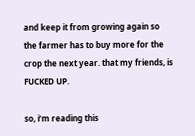and keep it from growing again so the farmer has to buy more for the crop the next year. that my friends, is FUCKED UP.

so, i’m reading this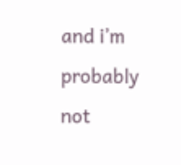and i’m probably not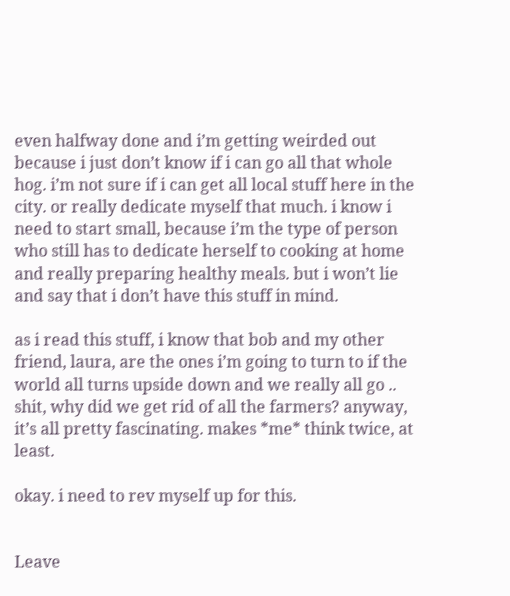even halfway done and i’m getting weirded out because i just don’t know if i can go all that whole hog. i’m not sure if i can get all local stuff here in the city. or really dedicate myself that much. i know i need to start small, because i’m the type of person who still has to dedicate herself to cooking at home and really preparing healthy meals. but i won’t lie and say that i don’t have this stuff in mind.

as i read this stuff, i know that bob and my other friend, laura, are the ones i’m going to turn to if the world all turns upside down and we really all go .. shit, why did we get rid of all the farmers? anyway, it’s all pretty fascinating. makes *me* think twice, at least.

okay. i need to rev myself up for this.


Leave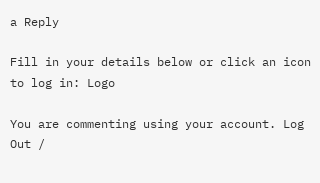a Reply

Fill in your details below or click an icon to log in: Logo

You are commenting using your account. Log Out /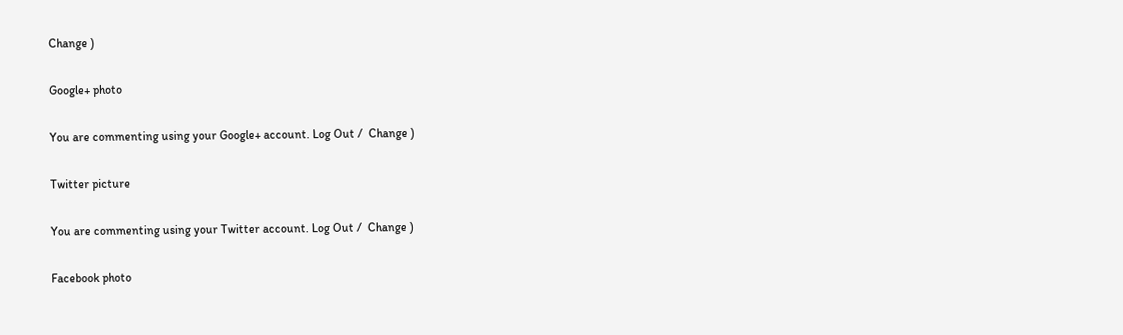Change )

Google+ photo

You are commenting using your Google+ account. Log Out /  Change )

Twitter picture

You are commenting using your Twitter account. Log Out /  Change )

Facebook photo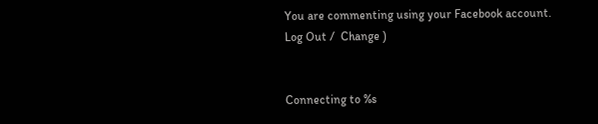You are commenting using your Facebook account. Log Out /  Change )


Connecting to %s